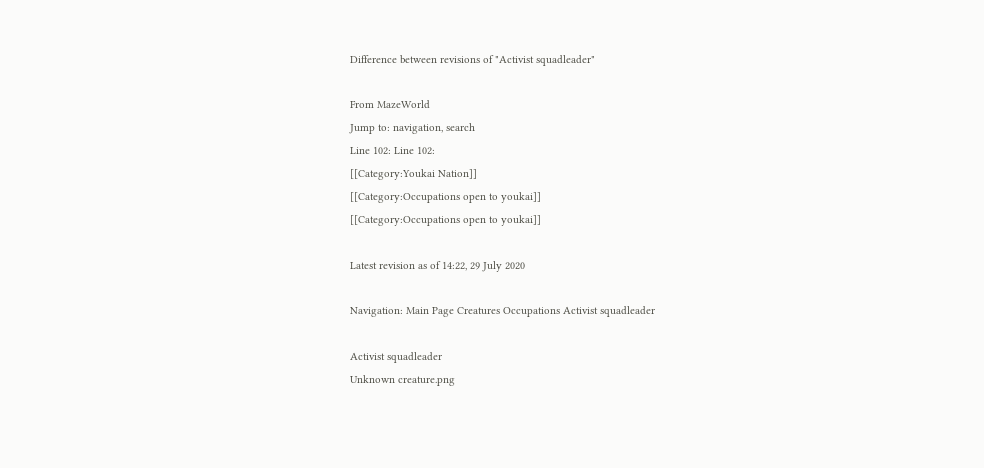Difference between revisions of "Activist squadleader"

From MazeWorld
Jump to: navigation, search
Line 102: Line 102:
[[Category:Youkai Nation]]
[[Category:Occupations open to youkai]]
[[Category:Occupations open to youkai]]

Latest revision as of 14:22, 29 July 2020

Navigation: Main Page Creatures Occupations Activist squadleader

Activist squadleader
Unknown creature.png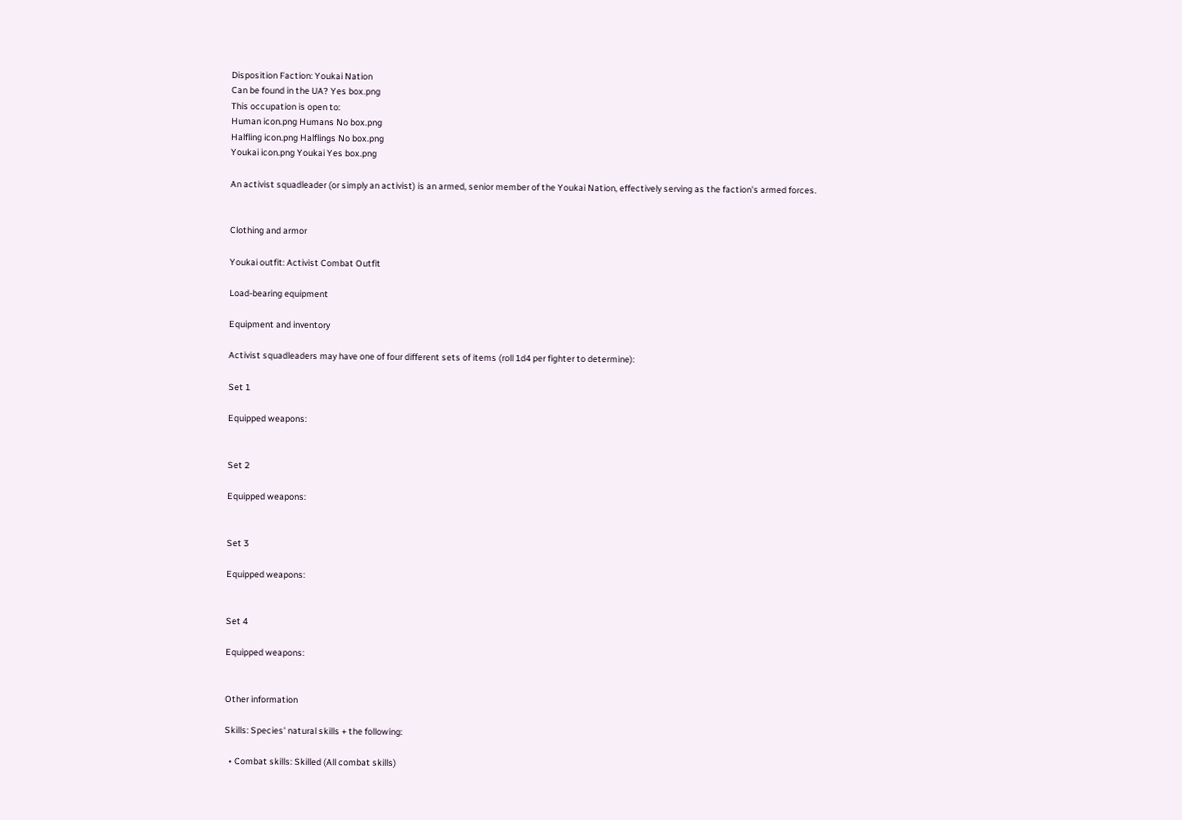Disposition Faction: Youkai Nation
Can be found in the UA? Yes box.png
This occupation is open to:
Human icon.png Humans No box.png
Halfling icon.png Halflings No box.png
Youkai icon.png Youkai Yes box.png

An activist squadleader (or simply an activist) is an armed, senior member of the Youkai Nation, effectively serving as the faction's armed forces.


Clothing and armor

Youkai outfit: Activist Combat Outfit

Load-bearing equipment

Equipment and inventory

Activist squadleaders may have one of four different sets of items (roll 1d4 per fighter to determine):

Set 1

Equipped weapons:


Set 2

Equipped weapons:


Set 3

Equipped weapons:


Set 4

Equipped weapons:


Other information

Skills: Species' natural skills + the following:

  • Combat skills: Skilled (All combat skills)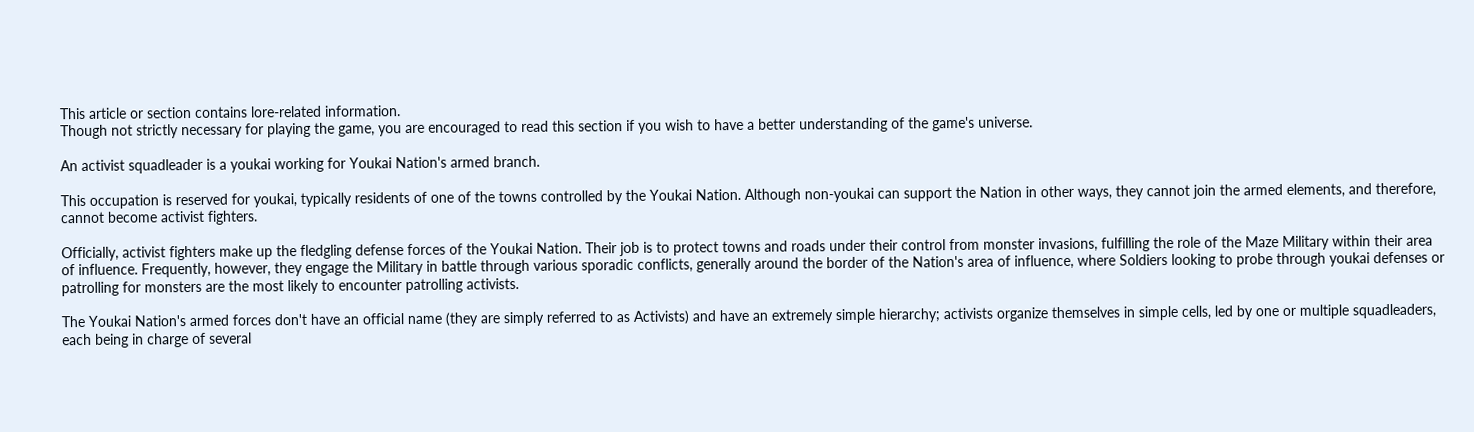This article or section contains lore-related information.
Though not strictly necessary for playing the game, you are encouraged to read this section if you wish to have a better understanding of the game's universe.

An activist squadleader is a youkai working for Youkai Nation's armed branch.

This occupation is reserved for youkai, typically residents of one of the towns controlled by the Youkai Nation. Although non-youkai can support the Nation in other ways, they cannot join the armed elements, and therefore, cannot become activist fighters.

Officially, activist fighters make up the fledgling defense forces of the Youkai Nation. Their job is to protect towns and roads under their control from monster invasions, fulfilling the role of the Maze Military within their area of influence. Frequently, however, they engage the Military in battle through various sporadic conflicts, generally around the border of the Nation's area of influence, where Soldiers looking to probe through youkai defenses or patrolling for monsters are the most likely to encounter patrolling activists.

The Youkai Nation's armed forces don't have an official name (they are simply referred to as Activists) and have an extremely simple hierarchy; activists organize themselves in simple cells, led by one or multiple squadleaders, each being in charge of several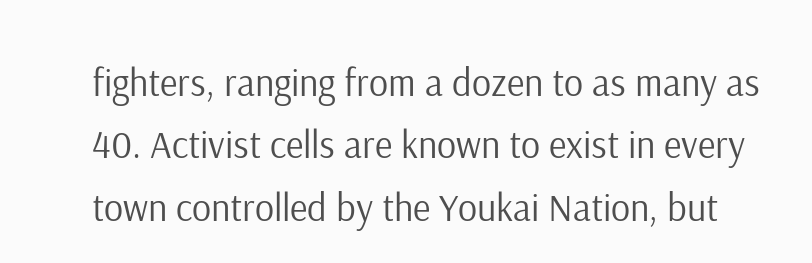fighters, ranging from a dozen to as many as 40. Activist cells are known to exist in every town controlled by the Youkai Nation, but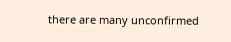there are many unconfirmed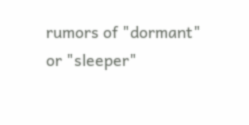rumors of "dormant" or "sleeper"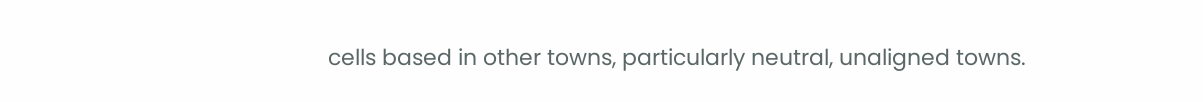cells based in other towns, particularly neutral, unaligned towns.